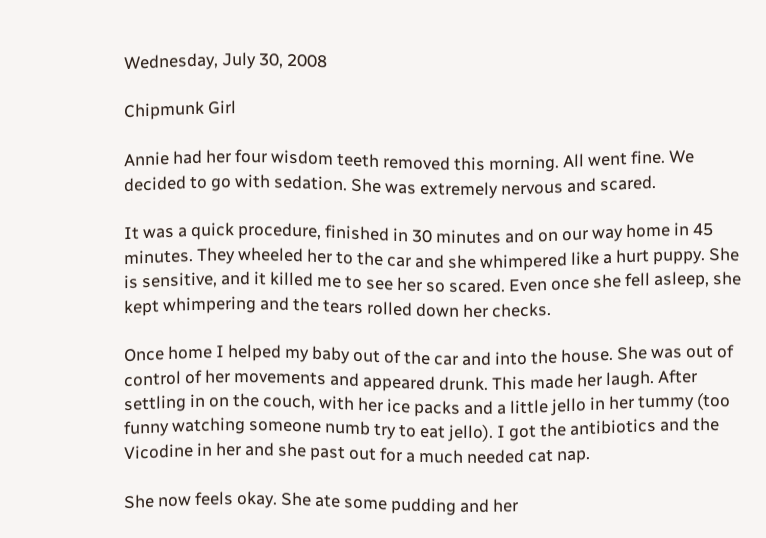Wednesday, July 30, 2008

Chipmunk Girl

Annie had her four wisdom teeth removed this morning. All went fine. We decided to go with sedation. She was extremely nervous and scared.

It was a quick procedure, finished in 30 minutes and on our way home in 45 minutes. They wheeled her to the car and she whimpered like a hurt puppy. She is sensitive, and it killed me to see her so scared. Even once she fell asleep, she kept whimpering and the tears rolled down her checks.

Once home I helped my baby out of the car and into the house. She was out of control of her movements and appeared drunk. This made her laugh. After settling in on the couch, with her ice packs and a little jello in her tummy (too funny watching someone numb try to eat jello). I got the antibiotics and the Vicodine in her and she past out for a much needed cat nap.

She now feels okay. She ate some pudding and her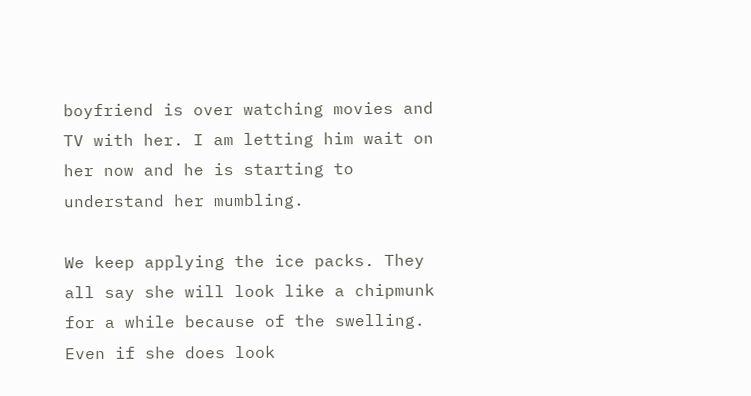boyfriend is over watching movies and TV with her. I am letting him wait on her now and he is starting to understand her mumbling.

We keep applying the ice packs. They all say she will look like a chipmunk for a while because of the swelling. Even if she does look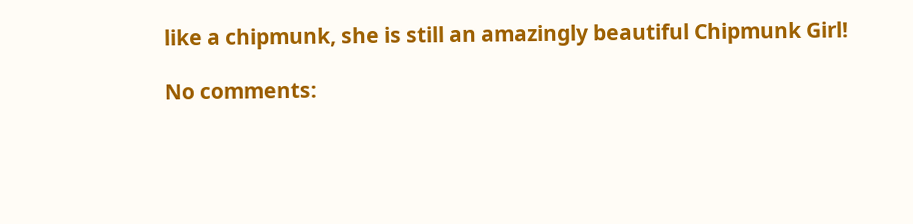like a chipmunk, she is still an amazingly beautiful Chipmunk Girl!

No comments: